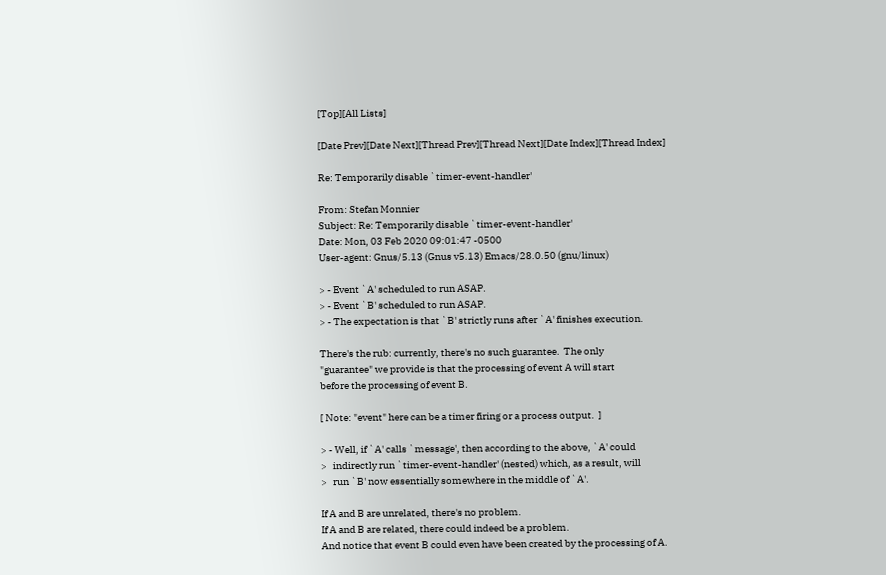[Top][All Lists]

[Date Prev][Date Next][Thread Prev][Thread Next][Date Index][Thread Index]

Re: Temporarily disable `timer-event-handler'

From: Stefan Monnier
Subject: Re: Temporarily disable `timer-event-handler'
Date: Mon, 03 Feb 2020 09:01:47 -0500
User-agent: Gnus/5.13 (Gnus v5.13) Emacs/28.0.50 (gnu/linux)

> - Event `A' scheduled to run ASAP.
> - Event `B' scheduled to run ASAP.
> - The expectation is that `B' strictly runs after `A' finishes execution.

There's the rub: currently, there's no such guarantee.  The only
"guarantee" we provide is that the processing of event A will start
before the processing of event B.

[ Note: "event" here can be a timer firing or a process output.  ]

> - Well, if `A' calls `message', then according to the above, `A' could
>   indirectly run `timer-event-handler' (nested) which, as a result, will
>   run `B' now essentially somewhere in the middle of `A'.

If A and B are unrelated, there's no problem.
If A and B are related, there could indeed be a problem.
And notice that event B could even have been created by the processing of A.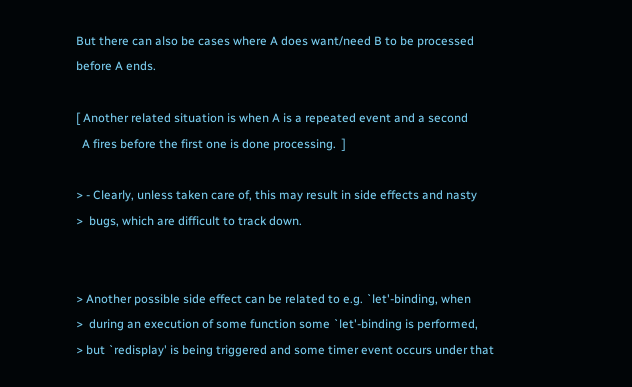But there can also be cases where A does want/need B to be processed
before A ends.

[ Another related situation is when A is a repeated event and a second
  A fires before the first one is done processing.  ]

> - Clearly, unless taken care of, this may result in side effects and nasty
>  bugs, which are difficult to track down.


> Another possible side effect can be related to e.g. `let'-binding, when
>  during an execution of some function some `let'-binding is performed,
> but `redisplay' is being triggered and some timer event occurs under that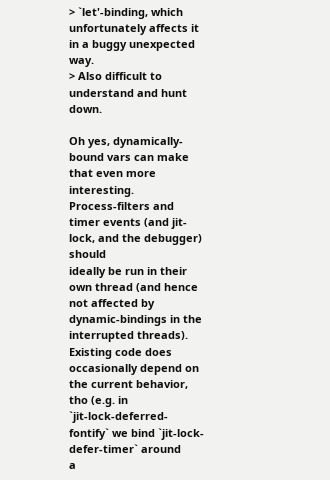> `let'-binding, which unfortunately affects it in a buggy unexpected way.
> Also difficult to understand and hunt down.

Oh yes, dynamically-bound vars can make that even more interesting.
Process-filters and timer events (and jit-lock, and the debugger) should
ideally be run in their own thread (and hence not affected by
dynamic-bindings in the interrupted threads).  Existing code does
occasionally depend on the current behavior, tho (e.g. in
`jit-lock-deferred-fontify` we bind `jit-lock-defer-timer` around
a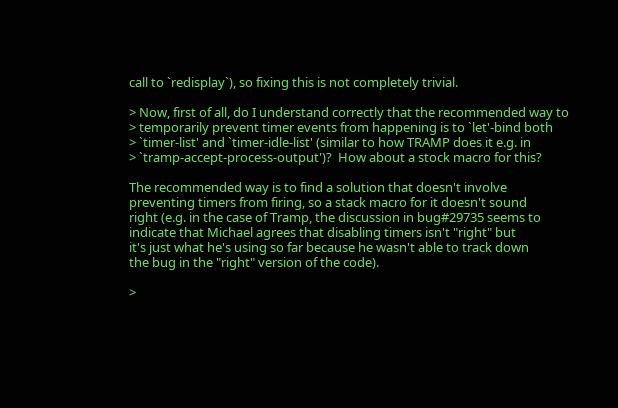call to `redisplay`), so fixing this is not completely trivial.

> Now, first of all, do I understand correctly that the recommended way to
> temporarily prevent timer events from happening is to `let'-bind both
> `timer-list' and `timer-idle-list' (similar to how TRAMP does it e.g. in
> `tramp-accept-process-output')?  How about a stock macro for this?

The recommended way is to find a solution that doesn't involve
preventing timers from firing, so a stack macro for it doesn't sound
right (e.g. in the case of Tramp, the discussion in bug#29735 seems to
indicate that Michael agrees that disabling timers isn't "right" but
it's just what he's using so far because he wasn't able to track down
the bug in the "right" version of the code).

>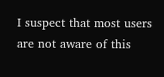I suspect that most users are not aware of this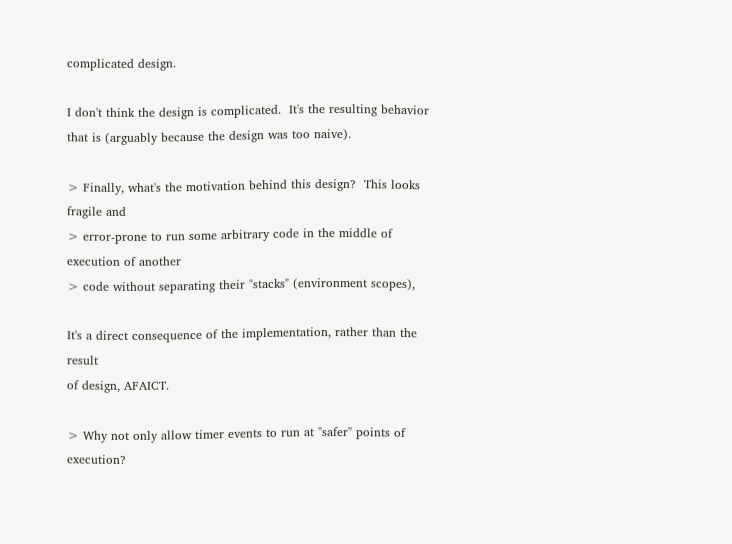complicated design.

I don't think the design is complicated.  It's the resulting behavior
that is (arguably because the design was too naive).

> Finally, what's the motivation behind this design?  This looks fragile and
> error-prone to run some arbitrary code in the middle of execution of another
> code without separating their "stacks" (environment scopes),

It's a direct consequence of the implementation, rather than the result
of design, AFAICT.

> Why not only allow timer events to run at "safer" points of execution?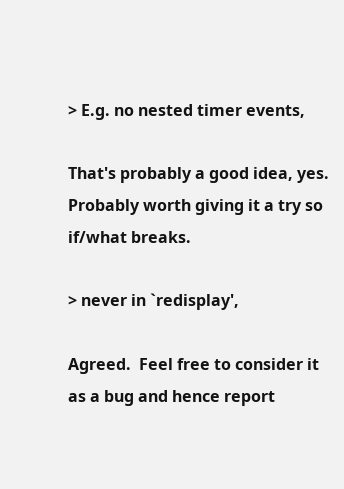> E.g. no nested timer events,

That's probably a good idea, yes.
Probably worth giving it a try so if/what breaks.

> never in `redisplay',

Agreed.  Feel free to consider it as a bug and hence report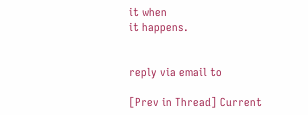it when
it happens.


reply via email to

[Prev in Thread] Current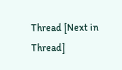Thread [Next in Thread]